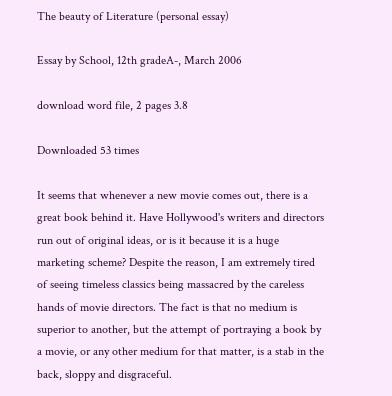The beauty of Literature (personal essay)

Essay by School, 12th gradeA-, March 2006

download word file, 2 pages 3.8

Downloaded 53 times

It seems that whenever a new movie comes out, there is a great book behind it. Have Hollywood's writers and directors run out of original ideas, or is it because it is a huge marketing scheme? Despite the reason, I am extremely tired of seeing timeless classics being massacred by the careless hands of movie directors. The fact is that no medium is superior to another, but the attempt of portraying a book by a movie, or any other medium for that matter, is a stab in the back, sloppy and disgraceful.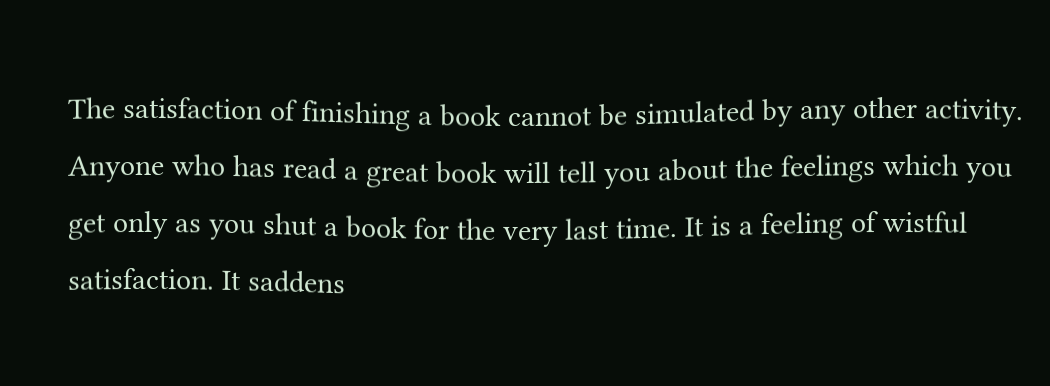The satisfaction of finishing a book cannot be simulated by any other activity. Anyone who has read a great book will tell you about the feelings which you get only as you shut a book for the very last time. It is a feeling of wistful satisfaction. It saddens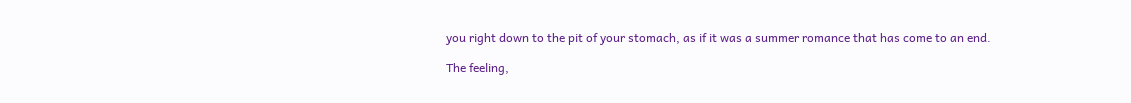you right down to the pit of your stomach, as if it was a summer romance that has come to an end.

The feeling,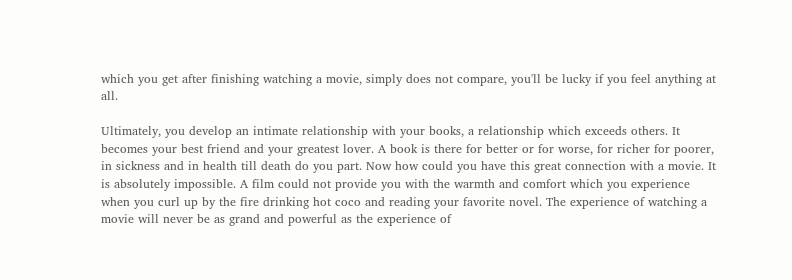which you get after finishing watching a movie, simply does not compare, you'll be lucky if you feel anything at all.

Ultimately, you develop an intimate relationship with your books, a relationship which exceeds others. It becomes your best friend and your greatest lover. A book is there for better or for worse, for richer for poorer, in sickness and in health till death do you part. Now how could you have this great connection with a movie. It is absolutely impossible. A film could not provide you with the warmth and comfort which you experience when you curl up by the fire drinking hot coco and reading your favorite novel. The experience of watching a movie will never be as grand and powerful as the experience of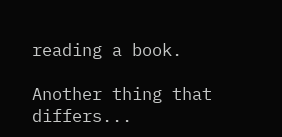reading a book.

Another thing that differs...